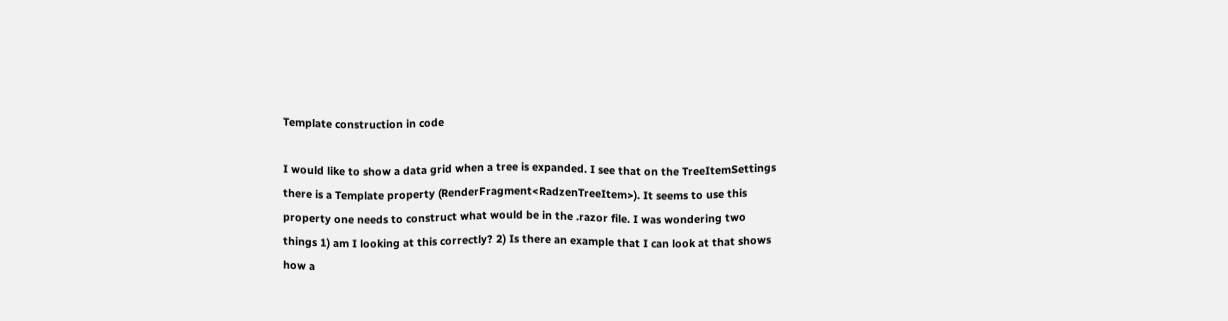Template construction in code

I would like to show a data grid when a tree is expanded. I see that on the TreeItemSettings there is a Template property (RenderFragment<RadzenTreeItem>). It seems to use this property one needs to construct what would be in the .razor file. I was wondering two things 1) am I looking at this correctly? 2) Is there an example that I can look at that shows how a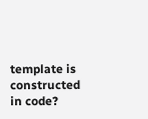template is constructed in code?